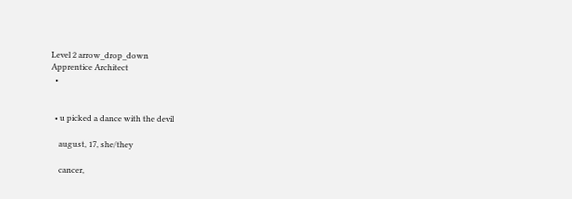Level 2 arrow_drop_down
Apprentice Architect
  •


  • u picked a dance with the devil

    august, 17, she/they

    cancer,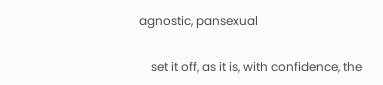agnostic, pansexual

    set it off, as it is, with confidence, the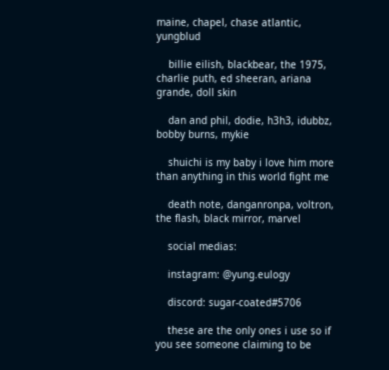maine, chapel, chase atlantic, yungblud

    billie eilish, blackbear, the 1975, charlie puth, ed sheeran, ariana grande, doll skin

    dan and phil, dodie, h3h3, idubbz, bobby burns, mykie

    shuichi is my baby i love him more than anything in this world fight me

    death note, danganronpa, voltron, the flash, black mirror, marvel

    social medias:

    instagram: @yung.eulogy

    discord: sugar-coated#5706

    these are the only ones i use so if you see someone claiming to be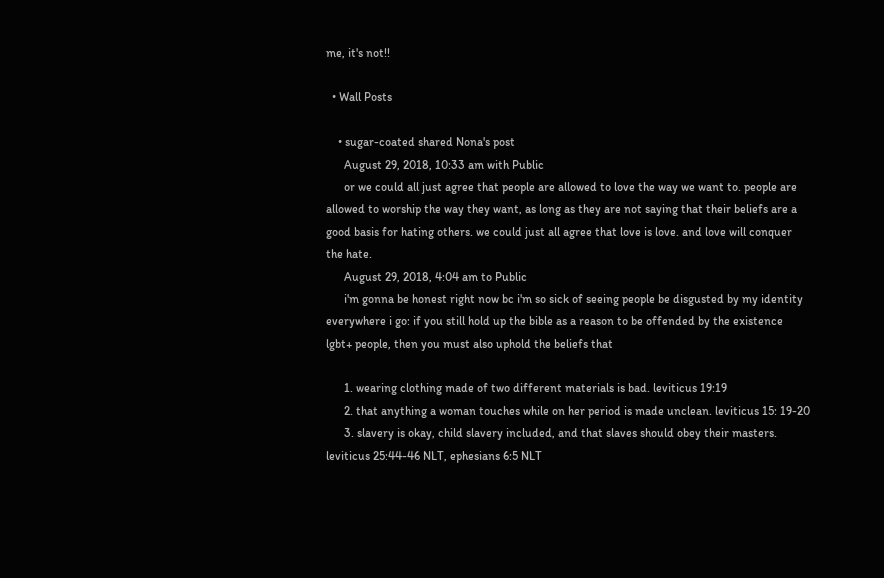me, it's not!!

  • Wall Posts

    • sugar-coated shared Nona's post
      August 29, 2018, 10:33 am with Public
      or we could all just agree that people are allowed to love the way we want to. people are allowed to worship the way they want, as long as they are not saying that their beliefs are a good basis for hating others. we could just all agree that love is love. and love will conquer the hate.
      August 29, 2018, 4:04 am to Public
      i'm gonna be honest right now bc i'm so sick of seeing people be disgusted by my identity everywhere i go: if you still hold up the bible as a reason to be offended by the existence lgbt+ people, then you must also uphold the beliefs that

      1. wearing clothing made of two different materials is bad. leviticus 19:19
      2. that anything a woman touches while on her period is made unclean. leviticus 15: 19-20
      3. slavery is okay, child slavery included, and that slaves should obey their masters. leviticus 25:44-46 NLT, ephesians 6:5 NLT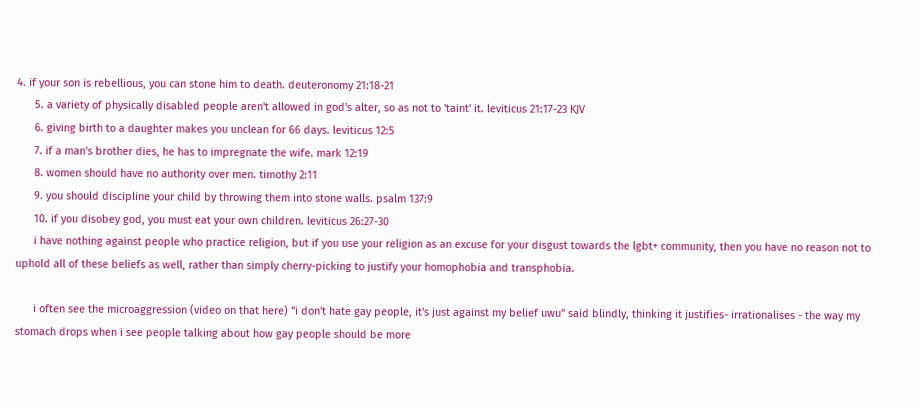4. if your son is rebellious, you can stone him to death. deuteronomy 21:18-21
      5. a variety of physically disabled people aren't allowed in god's alter, so as not to 'taint' it. leviticus 21:17-23 KJV
      6. giving birth to a daughter makes you unclean for 66 days. leviticus 12:5
      7. if a man's brother dies, he has to impregnate the wife. mark 12:19
      8. women should have no authority over men. timothy 2:11
      9. you should discipline your child by throwing them into stone walls. psalm 137:9
      10. if you disobey god, you must eat your own children. leviticus 26:27-30
      i have nothing against people who practice religion, but if you use your religion as an excuse for your disgust towards the lgbt+ community, then you have no reason not to uphold all of these beliefs as well, rather than simply cherry-picking to justify your homophobia and transphobia.

      i often see the microaggression (video on that here) "i don't hate gay people, it's just against my belief uwu" said blindly, thinking it justifies- irrationalises - the way my stomach drops when i see people talking about how gay people should be more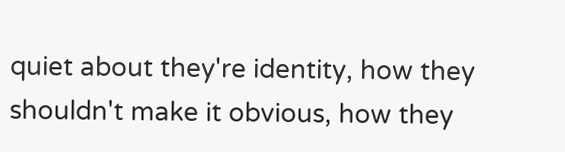quiet about they're identity, how they shouldn't make it obvious, how they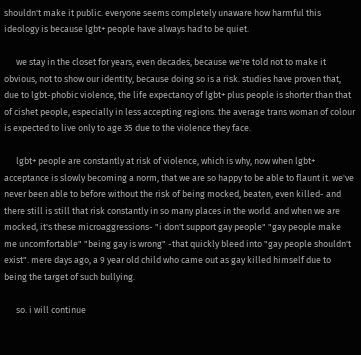shouldn't make it public. everyone seems completely unaware how harmful this ideology is because lgbt+ people have always had to be quiet.

      we stay in the closet for years, even decades, because we're told not to make it obvious, not to show our identity, because doing so is a risk. studies have proven that, due to lgbt-phobic violence, the life expectancy of lgbt+ plus people is shorter than that of cishet people, especially in less accepting regions. the average trans woman of colour is expected to live only to age 35 due to the violence they face.

      lgbt+ people are constantly at risk of violence, which is why, now when lgbt+ acceptance is slowly becoming a norm, that we are so happy to be able to flaunt it. we've never been able to before without the risk of being mocked, beaten, even killed- and there still is still that risk constantly in so many places in the world. and when we are mocked, it's these microaggressions- "i don't support gay people" "gay people make me uncomfortable" "being gay is wrong" -that quickly bleed into "gay people shouldn't exist". mere days ago, a 9 year old child who came out as gay killed himself due to being the target of such bullying.

      so. i will continue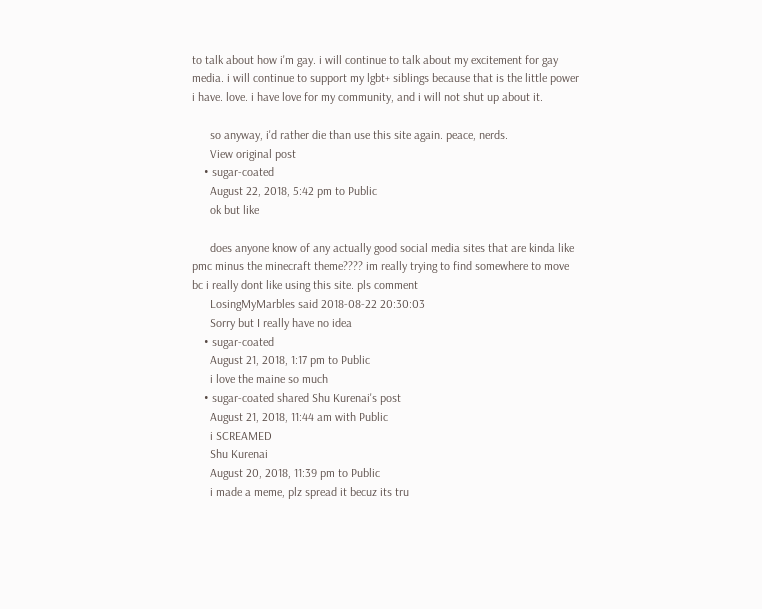to talk about how i'm gay. i will continue to talk about my excitement for gay media. i will continue to support my lgbt+ siblings because that is the little power i have. love. i have love for my community, and i will not shut up about it.

      so anyway, i'd rather die than use this site again. peace, nerds.
      View original post
    • sugar-coated
      August 22, 2018, 5:42 pm to Public
      ok but like

      does anyone know of any actually good social media sites that are kinda like pmc minus the minecraft theme???? im really trying to find somewhere to move bc i really dont like using this site. pls comment
      LosingMyMarbles said 2018-08-22 20:30:03
      Sorry but I really have no idea
    • sugar-coated
      August 21, 2018, 1:17 pm to Public
      i love the maine so much
    • sugar-coated shared Shu Kurenai's post
      August 21, 2018, 11:44 am with Public
      i SCREAMED
      Shu Kurenai
      August 20, 2018, 11:39 pm to Public
      i made a meme, plz spread it becuz its tru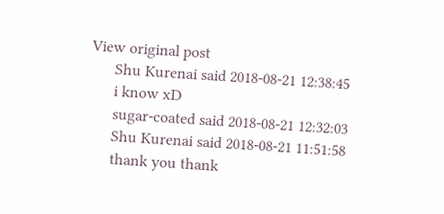View original post
      Shu Kurenai said 2018-08-21 12:38:45
      i know xD
      sugar-coated said 2018-08-21 12:32:03
      Shu Kurenai said 2018-08-21 11:51:58
      thank you thank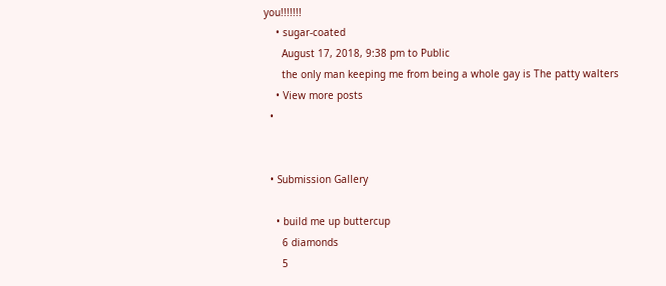you!!!!!!!
    • sugar-coated
      August 17, 2018, 9:38 pm to Public
      the only man keeping me from being a whole gay is The patty walters
    • View more posts
  •


  • Submission Gallery

    • build me up buttercup
      6 diamonds
      5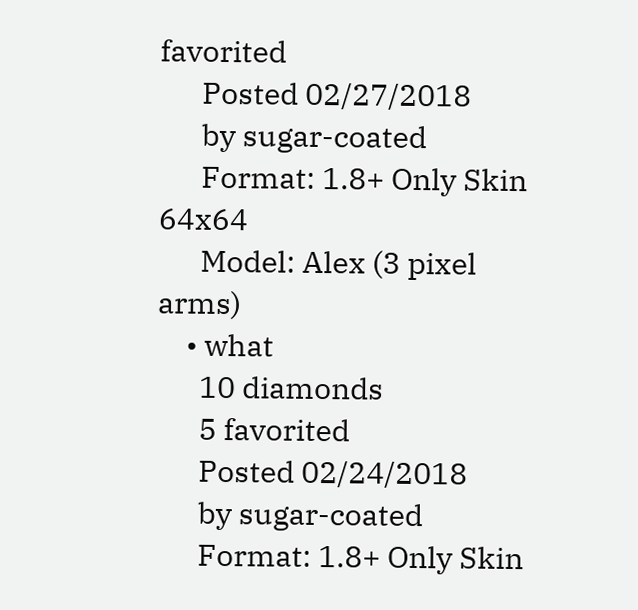favorited
      Posted 02/27/2018
      by sugar-coated
      Format: 1.8+ Only Skin 64x64
      Model: Alex (3 pixel arms)
    • what
      10 diamonds
      5 favorited
      Posted 02/24/2018
      by sugar-coated
      Format: 1.8+ Only Skin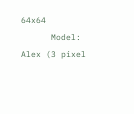64x64
      Model: Alex (3 pixel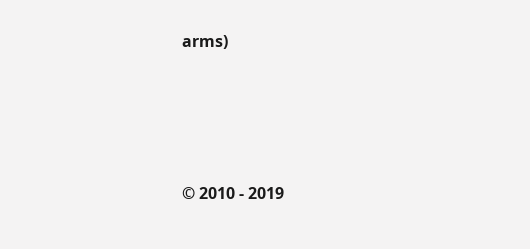arms)




© 2010 - 2019